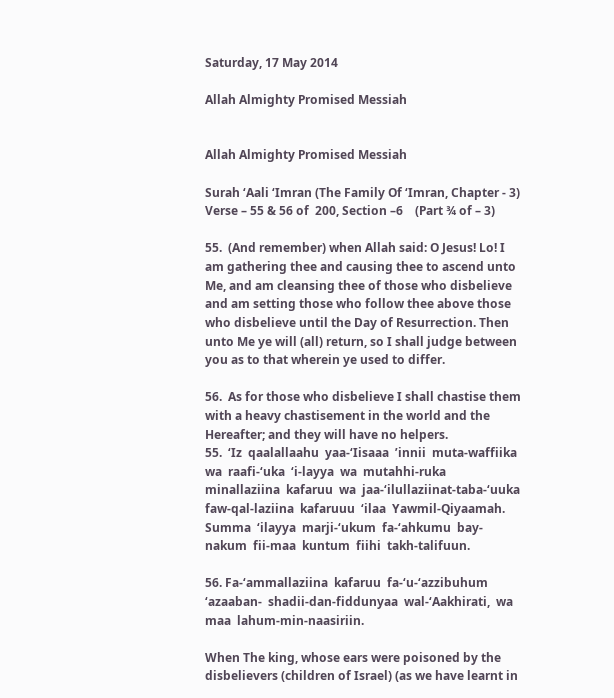Saturday, 17 May 2014

Allah Almighty Promised Messiah


Allah Almighty Promised Messiah

Surah ‘Aali ‘Imran (The Family Of ‘Imran, Chapter - 3)
Verse – 55 & 56 of  200, Section –6    (Part ¾ of – 3)

55.  (And remember) when Allah said: O Jesus! Lo! I am gathering thee and causing thee to ascend unto Me, and am cleansing thee of those who disbelieve and am setting those who follow thee above those who disbelieve until the Day of Resurrection. Then unto Me ye will (all) return, so I shall judge between you as to that wherein ye used to differ.

56.  As for those who disbelieve I shall chastise them with a heavy chastisement in the world and the Hereafter; and they will have no helpers.
55.  ‘Iz  qaalallaahu  yaa-‘Iisaaa  ’innii  muta-waffiika  wa  raafi-‘uka  ‘i-layya  wa  mutahhi-ruka  minallaziina  kafaruu  wa  jaa-‘ilullaziinat-taba-‘uuka  faw-qal-laziina  kafaruuu  ‘ilaa  Yawmil-Qiyaamah.  Summa  ‘ilayya  marji-‘ukum  fa-‘ahkumu  bay-nakum  fii-maa  kuntum  fiihi  takh-talifuun.

56. Fa-‘ammallaziina  kafaruu  fa-‘u-‘azzibuhum  ‘azaaban-  shadii-dan-fiddunyaa  wal-‘Aakhirati,  wa  maa  lahum-min-naasiriin.

When The king, whose ears were poisoned by the disbelievers (children of Israel) (as we have learnt in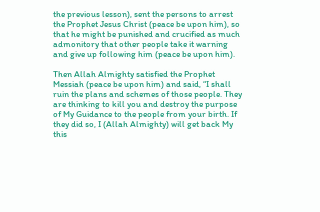the previous lesson), sent the persons to arrest the Prophet Jesus Christ (peace be upon him), so that he might be punished and crucified as much admonitory that other people take it warning and give up following him (peace be upon him).

Then Allah Almighty satisfied the Prophet Messiah (peace be upon him) and said, “I shall ruin the plans and schemes of those people. They are thinking to kill you and destroy the purpose of My Guidance to the people from your birth. If they did so, I (Allah Almighty) will get back My this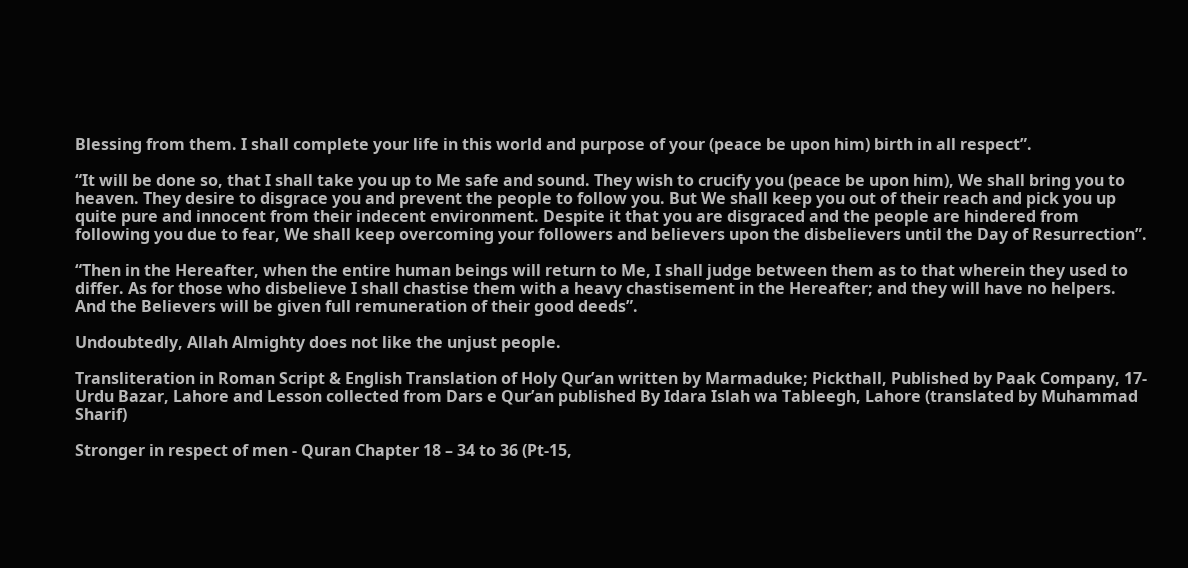Blessing from them. I shall complete your life in this world and purpose of your (peace be upon him) birth in all respect”.

“It will be done so, that I shall take you up to Me safe and sound. They wish to crucify you (peace be upon him), We shall bring you to heaven. They desire to disgrace you and prevent the people to follow you. But We shall keep you out of their reach and pick you up quite pure and innocent from their indecent environment. Despite it that you are disgraced and the people are hindered from following you due to fear, We shall keep overcoming your followers and believers upon the disbelievers until the Day of Resurrection”.

“Then in the Hereafter, when the entire human beings will return to Me, I shall judge between them as to that wherein they used to differ. As for those who disbelieve I shall chastise them with a heavy chastisement in the Hereafter; and they will have no helpers. And the Believers will be given full remuneration of their good deeds”.

Undoubtedly, Allah Almighty does not like the unjust people.

Transliteration in Roman Script & English Translation of Holy Qur’an written by Marmaduke; Pickthall, Published by Paak Company, 17-Urdu Bazar, Lahore and Lesson collected from Dars e Qur’an published By Idara Islah wa Tableegh, Lahore (translated by Muhammad Sharif)

Stronger in respect of men - Quran Chapter 18 – 34 to 36 (Pt-15,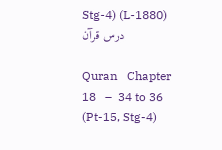Stg-4) (L-1880) درس قرآن

Quran   Chapter 18   –  34 to 36  (Pt-15, Stg-4)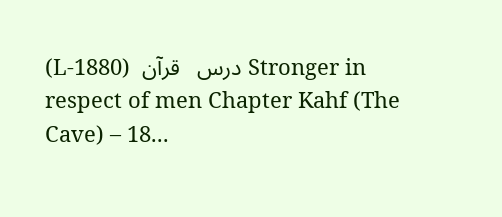(L-1880)  درس   قرآن Stronger in respect of men Chapter Kahf (The Cave) – 18...